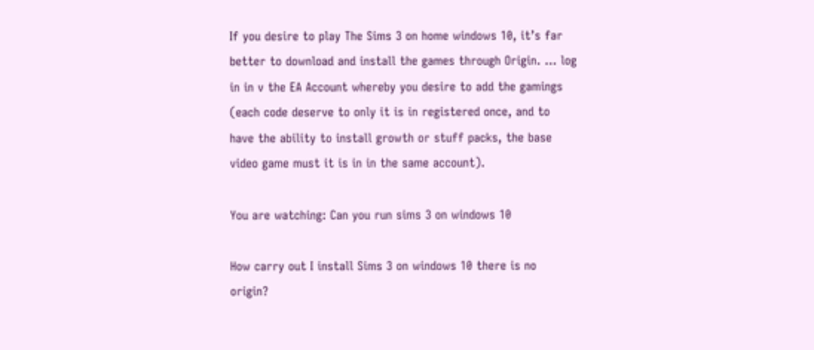If you desire to play The Sims 3 on home windows 10, it’s far better to download and install the games through Origin. … log in in v the EA Account whereby you desire to add the gamings (each code deserve to only it is in registered once, and to have the ability to install growth or stuff packs, the base video game must it is in in the same account).

You are watching: Can you run sims 3 on windows 10

How carry out I install Sims 3 on windows 10 there is no origin?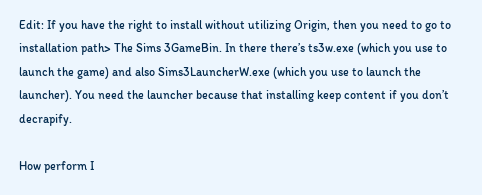Edit: If you have the right to install without utilizing Origin, then you need to go to installation path> The Sims 3GameBin. In there there’s ts3w.exe (which you use to launch the game) and also Sims3LauncherW.exe (which you use to launch the launcher). You need the launcher because that installing keep content if you don’t decrapify.

How perform I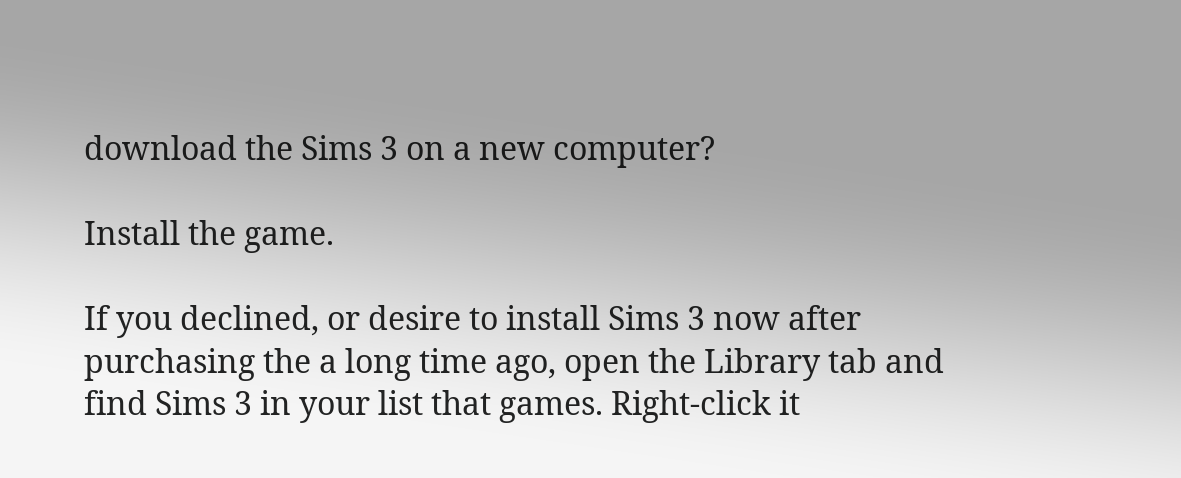download the Sims 3 on a new computer?

Install the game.

If you declined, or desire to install Sims 3 now after purchasing the a long time ago, open the Library tab and find Sims 3 in your list that games. Right-click it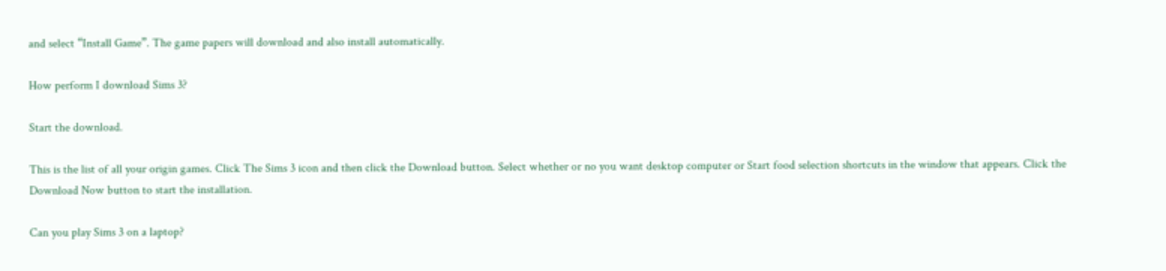and select “Install Game”. The game papers will download and also install automatically.

How perform I download Sims 3?

Start the download.

This is the list of all your origin games. Click The Sims 3 icon and then click the Download button. Select whether or no you want desktop computer or Start food selection shortcuts in the window that appears. Click the Download Now button to start the installation.

Can you play Sims 3 on a laptop?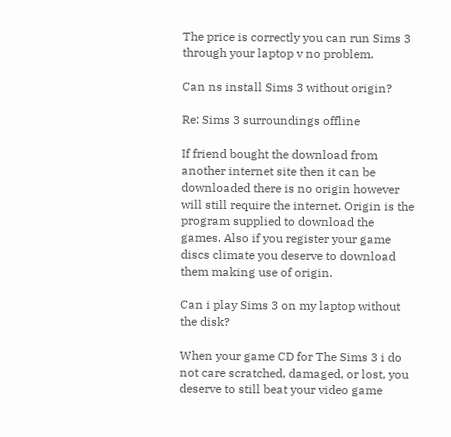The price is correctly you can run Sims 3 through your laptop v no problem.

Can ns install Sims 3 without origin?

Re: Sims 3 surroundings offline

If friend bought the download from another internet site then it can be downloaded there is no origin however will still require the internet. Origin is the program supplied to download the games. Also if you register your game discs climate you deserve to download them making use of origin.

Can i play Sims 3 on my laptop without the disk?

When your game CD for The Sims 3 i do not care scratched, damaged, or lost, you deserve to still beat your video game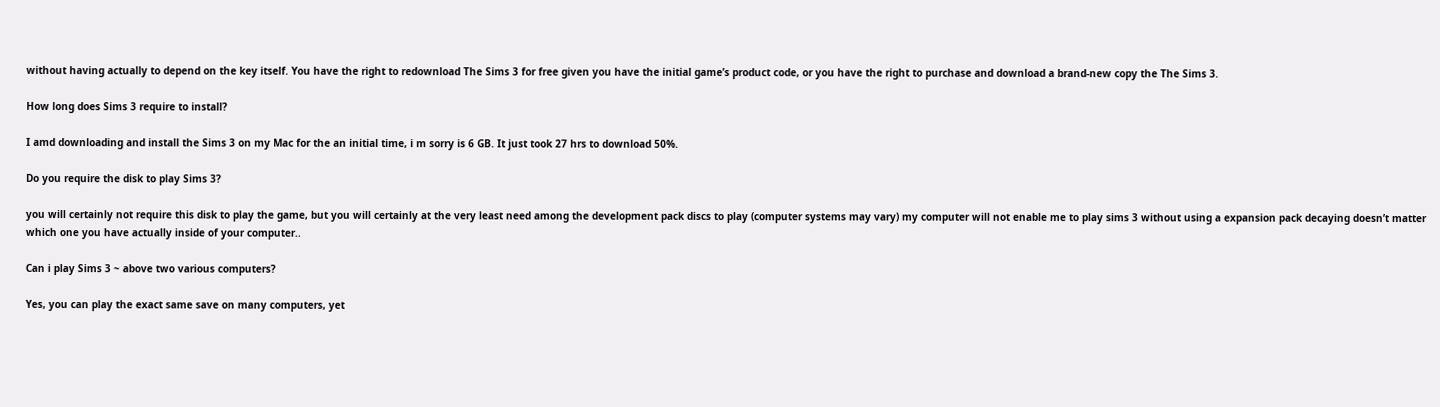without having actually to depend on the key itself. You have the right to redownload The Sims 3 for free given you have the initial game’s product code, or you have the right to purchase and download a brand-new copy the The Sims 3.

How long does Sims 3 require to install?

I amd downloading and install the Sims 3 on my Mac for the an initial time, i m sorry is 6 GB. It just took 27 hrs to download 50%.

Do you require the disk to play Sims 3?

you will certainly not require this disk to play the game, but you will certainly at the very least need among the development pack discs to play (computer systems may vary) my computer will not enable me to play sims 3 without using a expansion pack decaying doesn’t matter which one you have actually inside of your computer..

Can i play Sims 3 ~ above two various computers?

Yes, you can play the exact same save on many computers, yet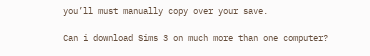you’ll must manually copy over your save.

Can i download Sims 3 on much more than one computer?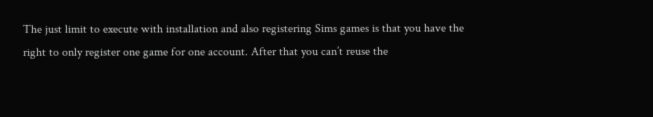The just limit to execute with installation and also registering Sims games is that you have the right to only register one game for one account. After that you can’t reuse the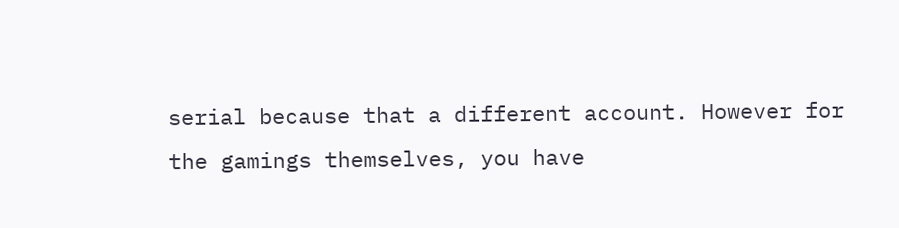serial because that a different account. However for the gamings themselves, you have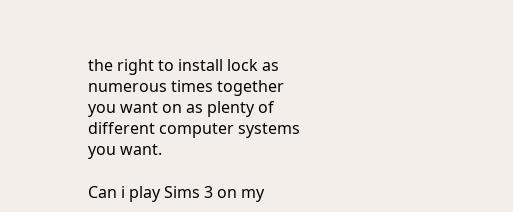the right to install lock as numerous times together you want on as plenty of different computer systems you want.

Can i play Sims 3 on my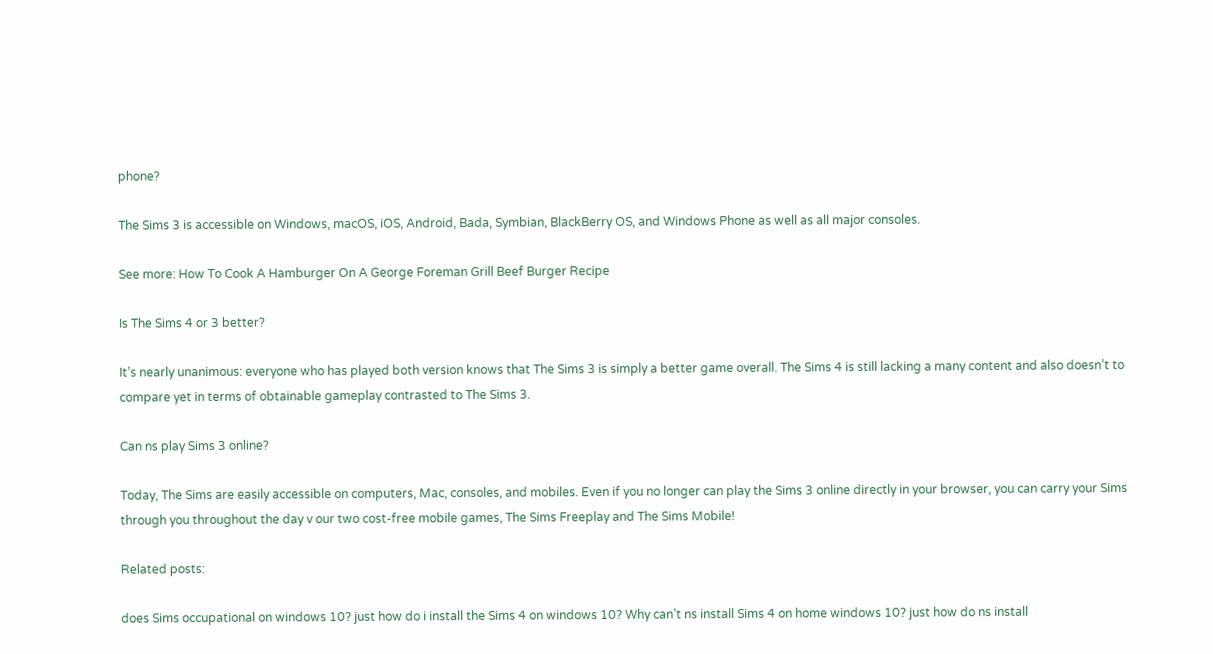phone?

The Sims 3 is accessible on Windows, macOS, iOS, Android, Bada, Symbian, BlackBerry OS, and Windows Phone as well as all major consoles.

See more: How To Cook A Hamburger On A George Foreman Grill Beef Burger Recipe

Is The Sims 4 or 3 better?

It’s nearly unanimous: everyone who has played both version knows that The Sims 3 is simply a better game overall. The Sims 4 is still lacking a many content and also doesn’t to compare yet in terms of obtainable gameplay contrasted to The Sims 3.

Can ns play Sims 3 online?

Today, The Sims are easily accessible on computers, Mac, consoles, and mobiles. Even if you no longer can play the Sims 3 online directly in your browser, you can carry your Sims through you throughout the day v our two cost-free mobile games, The Sims Freeplay and The Sims Mobile!

Related posts:

does Sims occupational on windows 10? just how do i install the Sims 4 on windows 10? Why can’t ns install Sims 4 on home windows 10? just how do ns install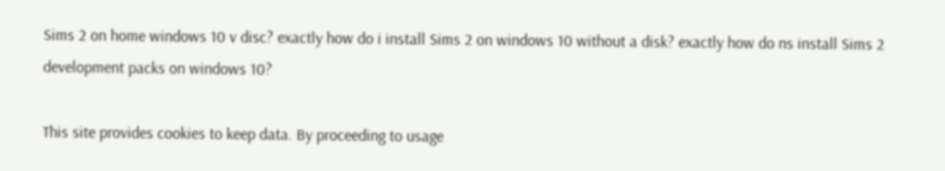Sims 2 on home windows 10 v disc? exactly how do i install Sims 2 on windows 10 without a disk? exactly how do ns install Sims 2 development packs on windows 10?

This site provides cookies to keep data. By proceeding to usage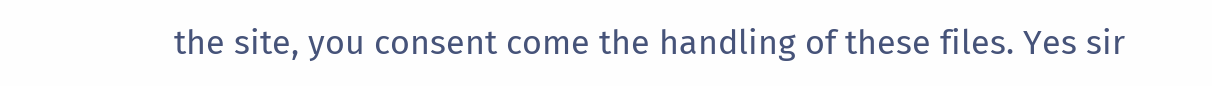the site, you consent come the handling of these files. Yes sir